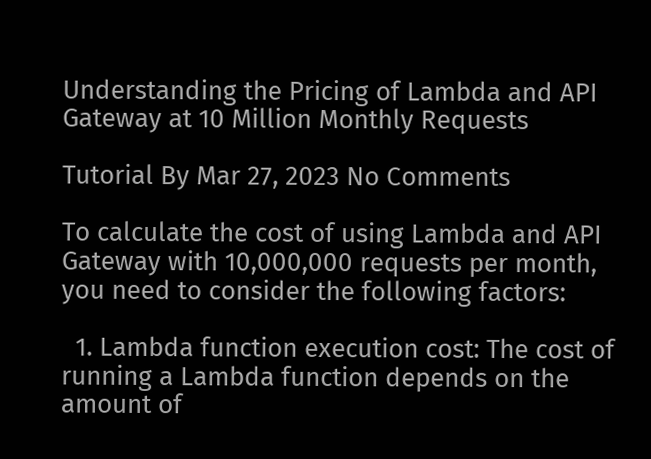Understanding the Pricing of Lambda and API Gateway at 10 Million Monthly Requests

Tutorial By Mar 27, 2023 No Comments

To calculate the cost of using Lambda and API Gateway with 10,000,000 requests per month, you need to consider the following factors:

  1. Lambda function execution cost: The cost of running a Lambda function depends on the amount of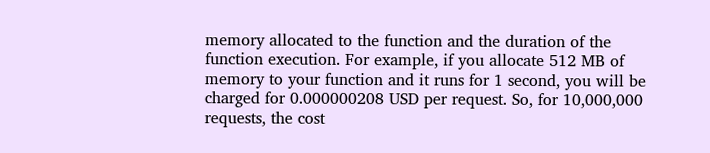memory allocated to the function and the duration of the function execution. For example, if you allocate 512 MB of memory to your function and it runs for 1 second, you will be charged for 0.000000208 USD per request. So, for 10,000,000 requests, the cost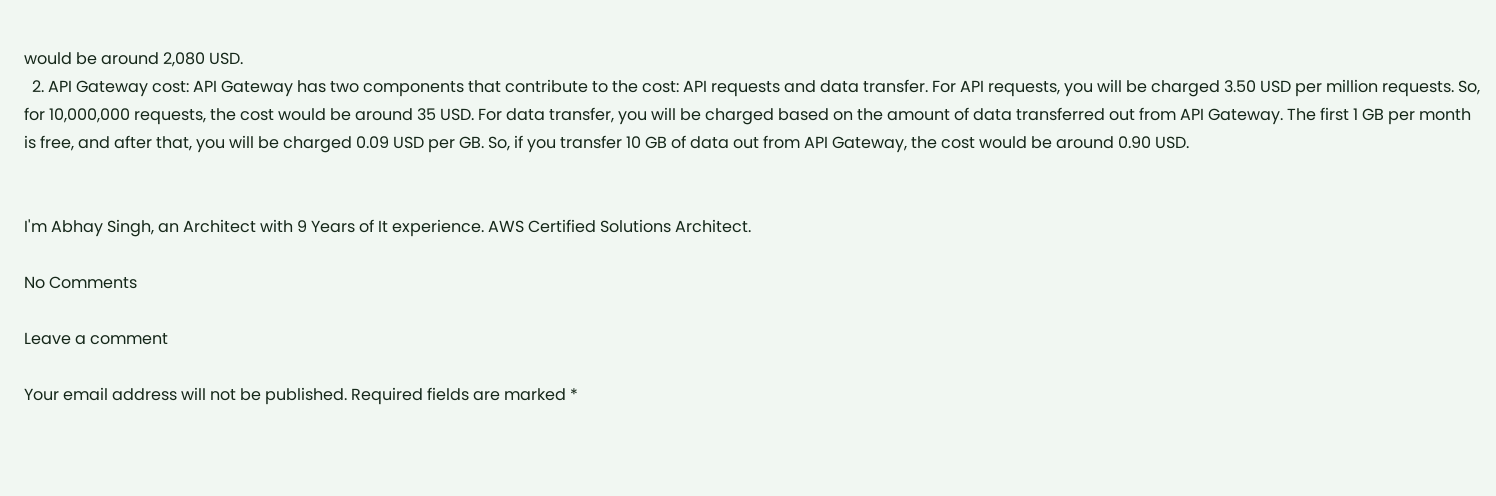would be around 2,080 USD.
  2. API Gateway cost: API Gateway has two components that contribute to the cost: API requests and data transfer. For API requests, you will be charged 3.50 USD per million requests. So, for 10,000,000 requests, the cost would be around 35 USD. For data transfer, you will be charged based on the amount of data transferred out from API Gateway. The first 1 GB per month is free, and after that, you will be charged 0.09 USD per GB. So, if you transfer 10 GB of data out from API Gateway, the cost would be around 0.90 USD.


I'm Abhay Singh, an Architect with 9 Years of It experience. AWS Certified Solutions Architect.

No Comments

Leave a comment

Your email address will not be published. Required fields are marked *